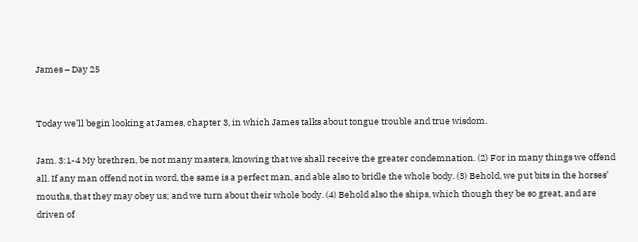James – Day 25


Today we’ll begin looking at James, chapter 3, in which James talks about tongue trouble and true wisdom.

Jam. 3:1-4 My brethren, be not many masters, knowing that we shall receive the greater condemnation. (2) For in many things we offend all. If any man offend not in word, the same is a perfect man, and able also to bridle the whole body. (3) Behold, we put bits in the horses’ mouths, that they may obey us; and we turn about their whole body. (4) Behold also the ships, which though they be so great, and are driven of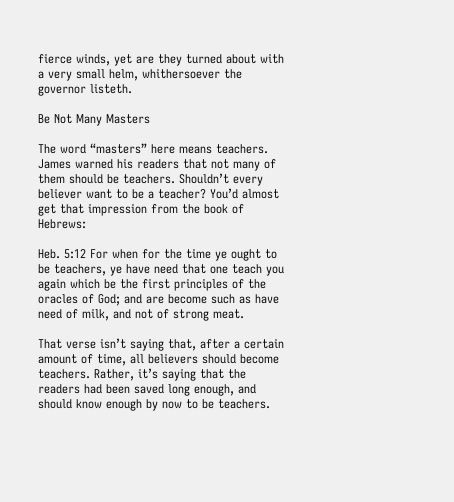fierce winds, yet are they turned about with a very small helm, whithersoever the governor listeth.

Be Not Many Masters

The word “masters” here means teachers. James warned his readers that not many of them should be teachers. Shouldn’t every believer want to be a teacher? You’d almost get that impression from the book of Hebrews:

Heb. 5:12 For when for the time ye ought to be teachers, ye have need that one teach you again which be the first principles of the oracles of God; and are become such as have need of milk, and not of strong meat.

That verse isn’t saying that, after a certain amount of time, all believers should become teachers. Rather, it’s saying that the readers had been saved long enough, and should know enough by now to be teachers.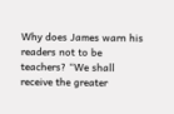Why does James warn his readers not to be teachers? “We shall receive the greater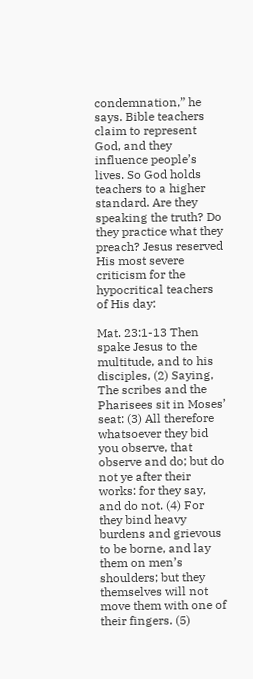condemnation,” he says. Bible teachers claim to represent God, and they influence people’s lives. So God holds teachers to a higher standard. Are they speaking the truth? Do they practice what they preach? Jesus reserved His most severe criticism for the hypocritical teachers of His day:

Mat. 23:1-13 Then spake Jesus to the multitude, and to his disciples, (2) Saying, The scribes and the Pharisees sit in Moses’ seat: (3) All therefore whatsoever they bid you observe, that observe and do; but do not ye after their works: for they say, and do not. (4) For they bind heavy burdens and grievous to be borne, and lay them on men’s shoulders; but they themselves will not move them with one of their fingers. (5)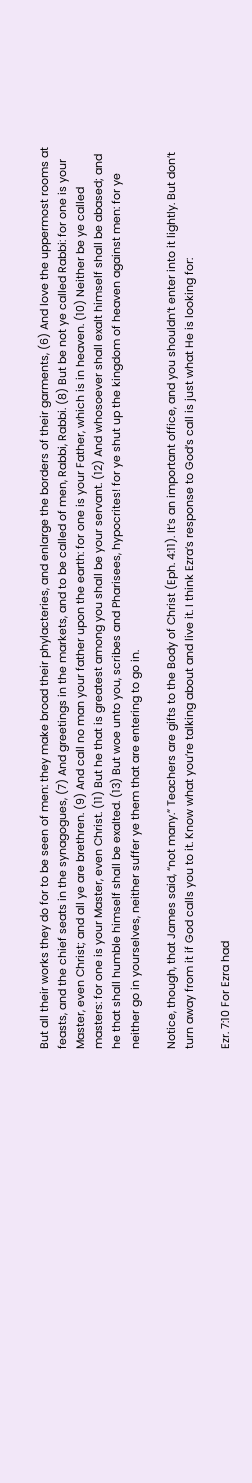But all their works they do for to be seen of men: they make broad their phylacteries, and enlarge the borders of their garments, (6) And love the uppermost rooms at feasts, and the chief seats in the synagogues, (7) And greetings in the markets, and to be called of men, Rabbi, Rabbi. (8) But be not ye called Rabbi: for one is your Master, even Christ; and all ye are brethren. (9) And call no man your father upon the earth: for one is your Father, which is in heaven. (10) Neither be ye called masters: for one is your Master, even Christ. (11) But he that is greatest among you shall be your servant. (12) And whosoever shall exalt himself shall be abased; and he that shall humble himself shall be exalted. (13) But woe unto you, scribes and Pharisees, hypocrites! for ye shut up the kingdom of heaven against men: for ye neither go in yourselves, neither suffer ye them that are entering to go in.

Notice, though, that James said, “not many.” Teachers are gifts to the Body of Christ (Eph. 4:11). It’s an important office, and you shouldn’t enter into it lightly. But don’t turn away from it if God calls you to it. Know what you’re talking about and live it. I think Ezra’s response to God’s call is just what He is looking for:

Ezr. 7:10 For Ezra had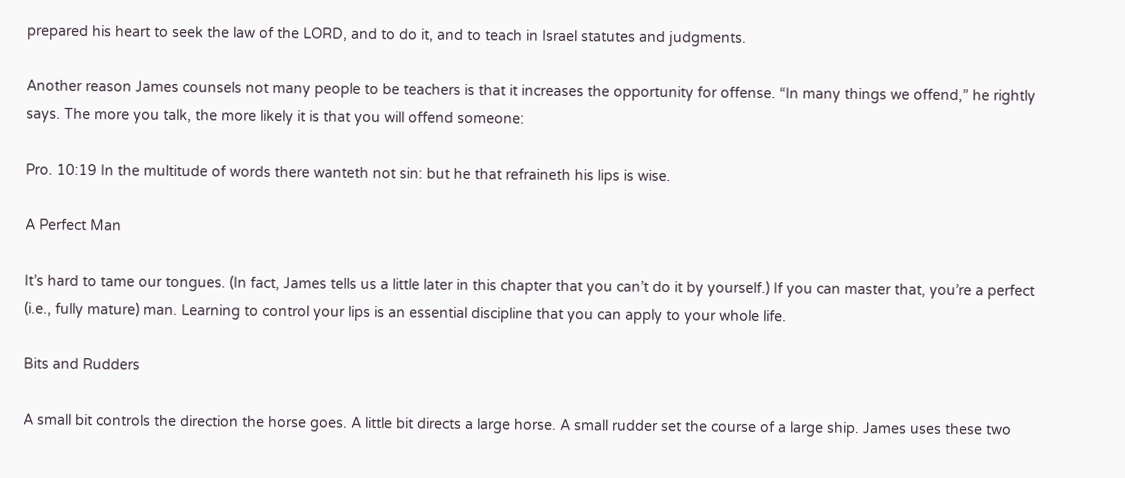prepared his heart to seek the law of the LORD, and to do it, and to teach in Israel statutes and judgments.

Another reason James counsels not many people to be teachers is that it increases the opportunity for offense. “In many things we offend,” he rightly says. The more you talk, the more likely it is that you will offend someone:

Pro. 10:19 In the multitude of words there wanteth not sin: but he that refraineth his lips is wise.

A Perfect Man

It’s hard to tame our tongues. (In fact, James tells us a little later in this chapter that you can’t do it by yourself.) If you can master that, you’re a perfect (i.e., fully mature) man. Learning to control your lips is an essential discipline that you can apply to your whole life.

Bits and Rudders

A small bit controls the direction the horse goes. A little bit directs a large horse. A small rudder set the course of a large ship. James uses these two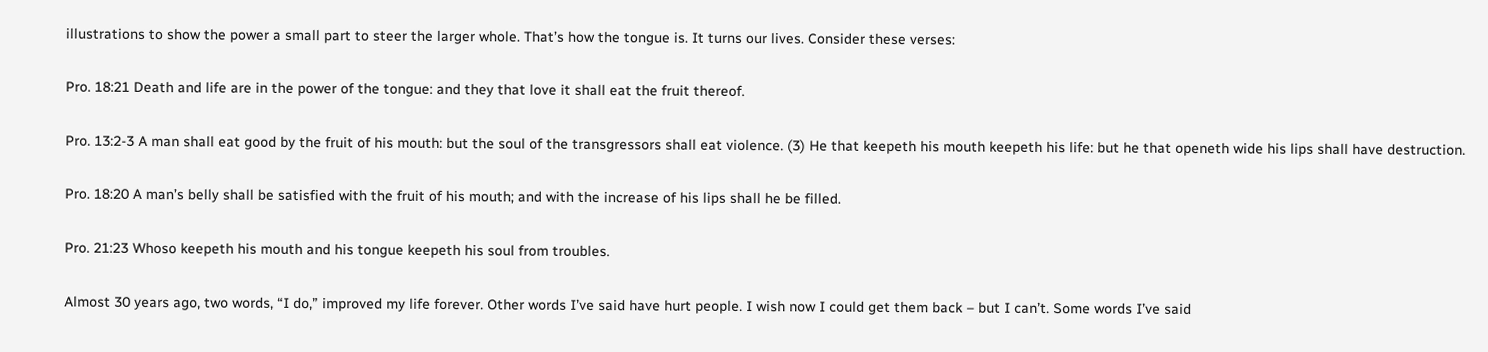illustrations to show the power a small part to steer the larger whole. That’s how the tongue is. It turns our lives. Consider these verses:

Pro. 18:21 Death and life are in the power of the tongue: and they that love it shall eat the fruit thereof.

Pro. 13:2-3 A man shall eat good by the fruit of his mouth: but the soul of the transgressors shall eat violence. (3) He that keepeth his mouth keepeth his life: but he that openeth wide his lips shall have destruction.

Pro. 18:20 A man’s belly shall be satisfied with the fruit of his mouth; and with the increase of his lips shall he be filled.

Pro. 21:23 Whoso keepeth his mouth and his tongue keepeth his soul from troubles.

Almost 30 years ago, two words, “I do,” improved my life forever. Other words I’ve said have hurt people. I wish now I could get them back – but I can’t. Some words I’ve said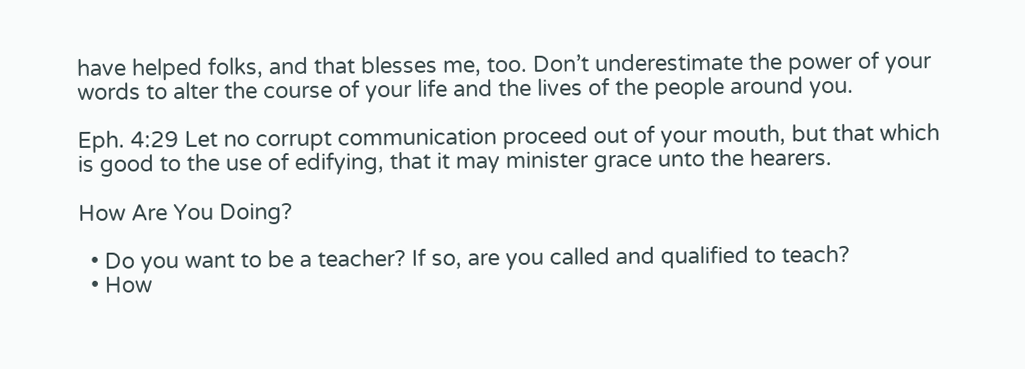have helped folks, and that blesses me, too. Don’t underestimate the power of your words to alter the course of your life and the lives of the people around you.

Eph. 4:29 Let no corrupt communication proceed out of your mouth, but that which is good to the use of edifying, that it may minister grace unto the hearers.

How Are You Doing?

  • Do you want to be a teacher? If so, are you called and qualified to teach?
  • How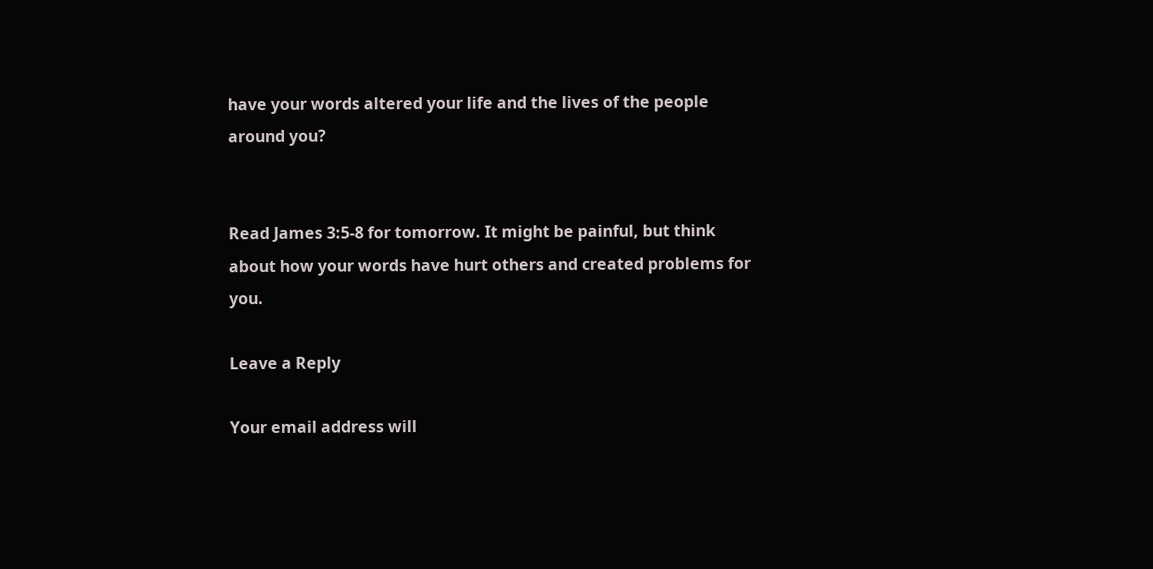have your words altered your life and the lives of the people around you?


Read James 3:5-8 for tomorrow. It might be painful, but think about how your words have hurt others and created problems for you.

Leave a Reply

Your email address will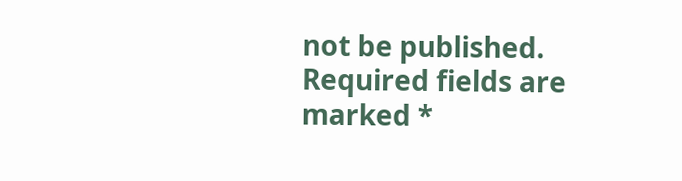not be published. Required fields are marked *